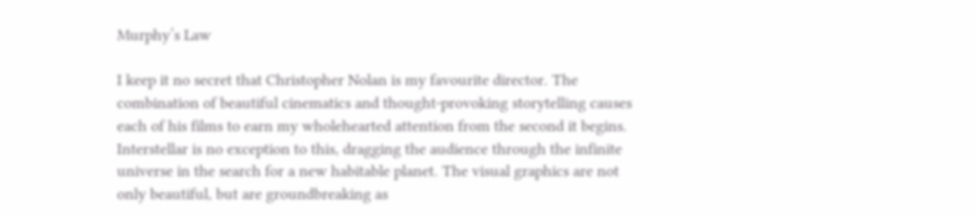Murphy’s Law

I keep it no secret that Christopher Nolan is my favourite director. The combination of beautiful cinematics and thought-provoking storytelling causes each of his films to earn my wholehearted attention from the second it begins. Interstellar is no exception to this, dragging the audience through the infinite universe in the search for a new habitable planet. The visual graphics are not only beautiful, but are groundbreaking as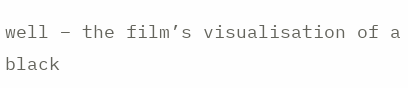well – the film’s visualisation of a black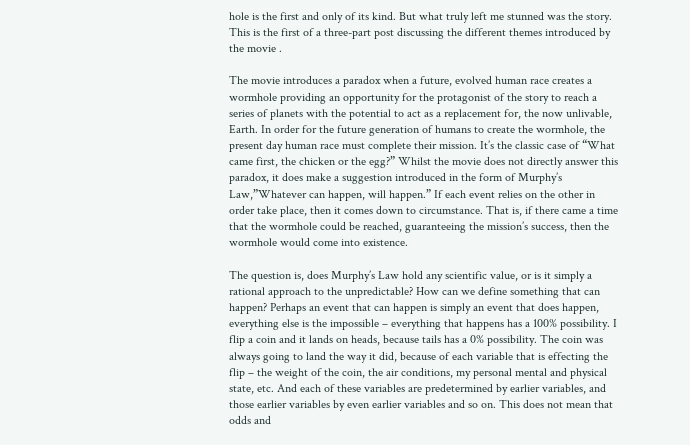hole is the first and only of its kind. But what truly left me stunned was the story. This is the first of a three-part post discussing the different themes introduced by the movie .

The movie introduces a paradox when a future, evolved human race creates a wormhole providing an opportunity for the protagonist of the story to reach a series of planets with the potential to act as a replacement for, the now unlivable, Earth. In order for the future generation of humans to create the wormhole, the present day human race must complete their mission. It’s the classic case of “What came first, the chicken or the egg?” Whilst the movie does not directly answer this paradox, it does make a suggestion introduced in the form of Murphy’s Law,”Whatever can happen, will happen.” If each event relies on the other in order take place, then it comes down to circumstance. That is, if there came a time that the wormhole could be reached, guaranteeing the mission’s success, then the wormhole would come into existence.

The question is, does Murphy’s Law hold any scientific value, or is it simply a rational approach to the unpredictable? How can we define something that can happen? Perhaps an event that can happen is simply an event that does happen, everything else is the impossible – everything that happens has a 100% possibility. I flip a coin and it lands on heads, because tails has a 0% possibility. The coin was always going to land the way it did, because of each variable that is effecting the flip – the weight of the coin, the air conditions, my personal mental and physical state, etc. And each of these variables are predetermined by earlier variables, and those earlier variables by even earlier variables and so on. This does not mean that odds and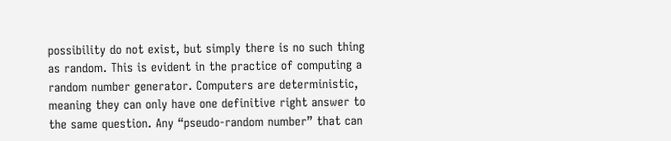possibility do not exist, but simply there is no such thing as random. This is evident in the practice of computing a random number generator. Computers are deterministic, meaning they can only have one definitive right answer to the same question. Any “pseudo-random number” that can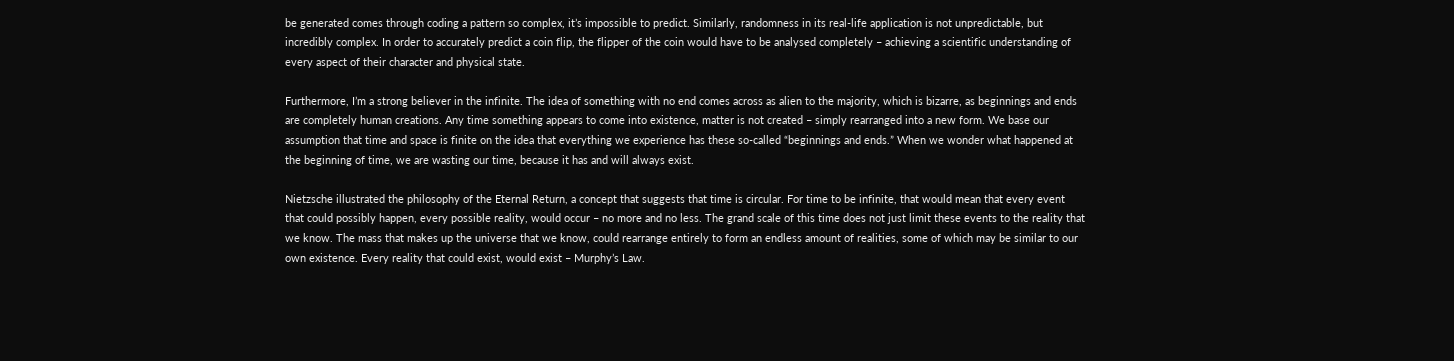be generated comes through coding a pattern so complex, it’s impossible to predict. Similarly, randomness in its real-life application is not unpredictable, but incredibly complex. In order to accurately predict a coin flip, the flipper of the coin would have to be analysed completely – achieving a scientific understanding of every aspect of their character and physical state.

Furthermore, I’m a strong believer in the infinite. The idea of something with no end comes across as alien to the majority, which is bizarre, as beginnings and ends are completely human creations. Any time something appears to come into existence, matter is not created – simply rearranged into a new form. We base our assumption that time and space is finite on the idea that everything we experience has these so-called “beginnings and ends.” When we wonder what happened at the beginning of time, we are wasting our time, because it has and will always exist.

Nietzsche illustrated the philosophy of the Eternal Return, a concept that suggests that time is circular. For time to be infinite, that would mean that every event that could possibly happen, every possible reality, would occur – no more and no less. The grand scale of this time does not just limit these events to the reality that we know. The mass that makes up the universe that we know, could rearrange entirely to form an endless amount of realities, some of which may be similar to our own existence. Every reality that could exist, would exist – Murphy’s Law.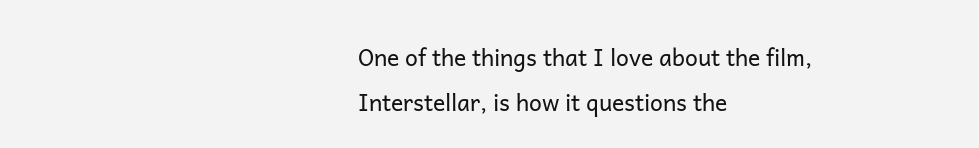One of the things that I love about the film, Interstellar, is how it questions the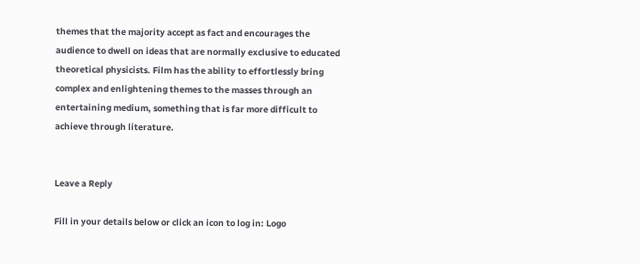themes that the majority accept as fact and encourages the audience to dwell on ideas that are normally exclusive to educated theoretical physicists. Film has the ability to effortlessly bring complex and enlightening themes to the masses through an entertaining medium, something that is far more difficult to achieve through literature.


Leave a Reply

Fill in your details below or click an icon to log in: Logo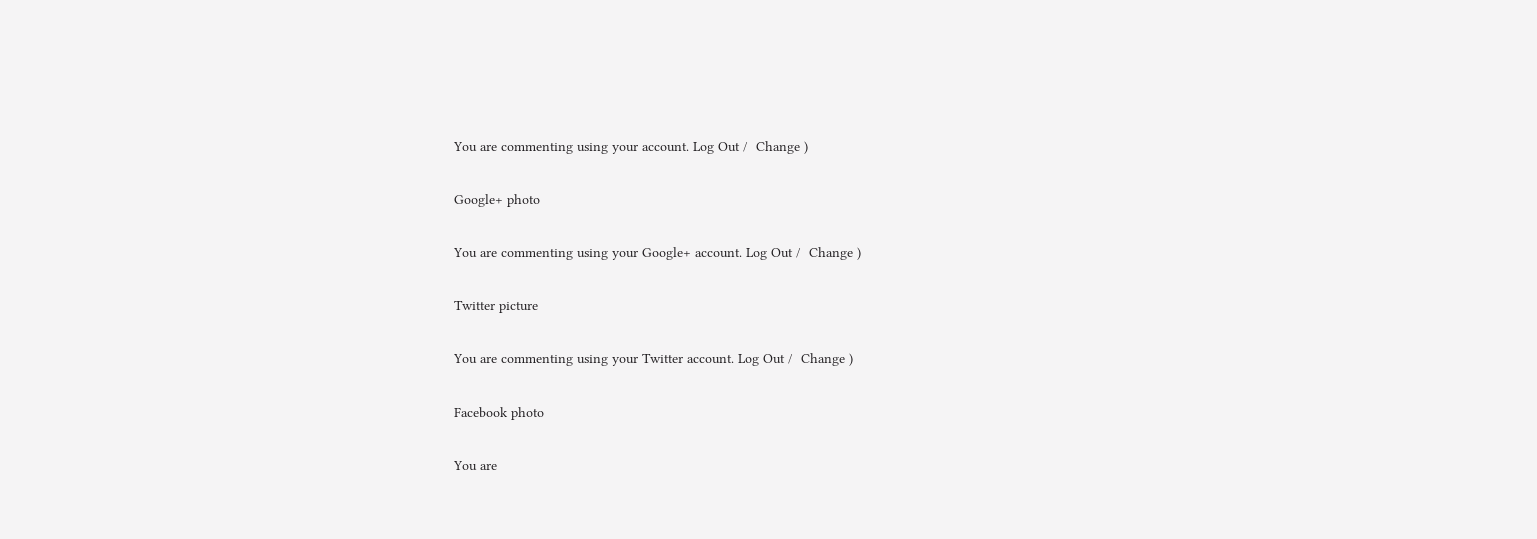You are commenting using your account. Log Out /  Change )

Google+ photo

You are commenting using your Google+ account. Log Out /  Change )

Twitter picture

You are commenting using your Twitter account. Log Out /  Change )

Facebook photo

You are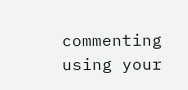commenting using your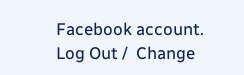Facebook account. Log Out /  Change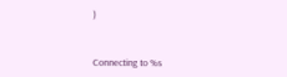)


Connecting to %s